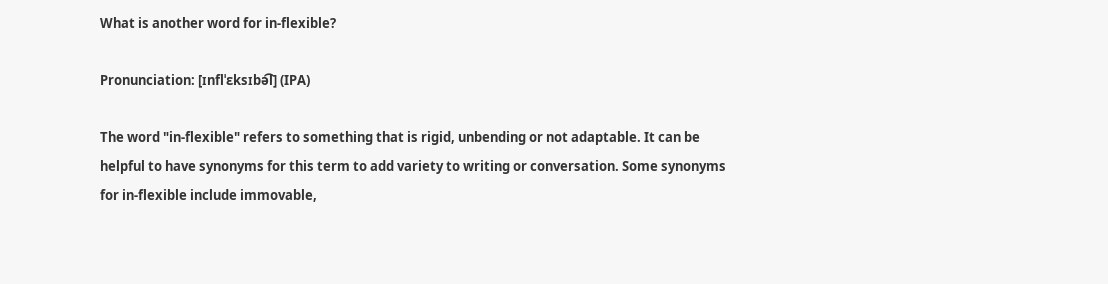What is another word for in-flexible?

Pronunciation: [ɪnflˈɛksɪbə͡l] (IPA)

The word "in-flexible" refers to something that is rigid, unbending or not adaptable. It can be helpful to have synonyms for this term to add variety to writing or conversation. Some synonyms for in-flexible include immovable,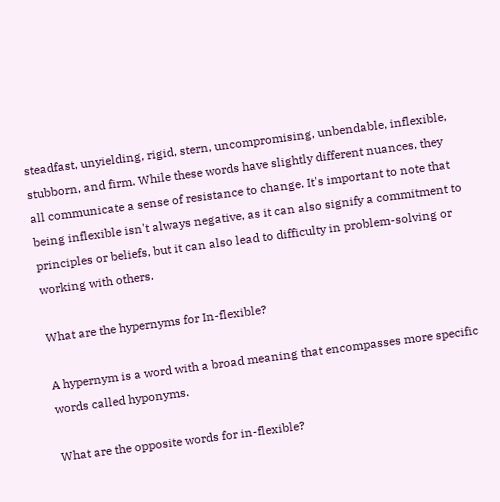steadfast, unyielding, rigid, stern, uncompromising, unbendable, inflexible, stubborn, and firm. While these words have slightly different nuances, they all communicate a sense of resistance to change. It's important to note that being inflexible isn't always negative, as it can also signify a commitment to principles or beliefs, but it can also lead to difficulty in problem-solving or working with others.

What are the hypernyms for In-flexible?

A hypernym is a word with a broad meaning that encompasses more specific words called hyponyms.

What are the opposite words for in-flexible?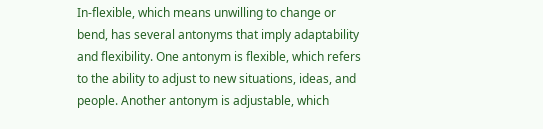In-flexible, which means unwilling to change or bend, has several antonyms that imply adaptability and flexibility. One antonym is flexible, which refers to the ability to adjust to new situations, ideas, and people. Another antonym is adjustable, which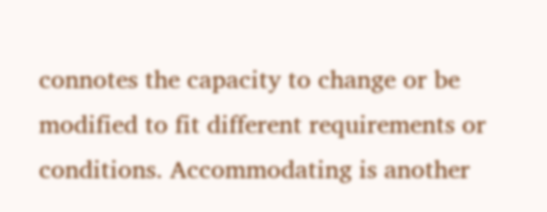connotes the capacity to change or be modified to fit different requirements or conditions. Accommodating is another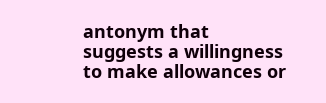antonym that suggests a willingness to make allowances or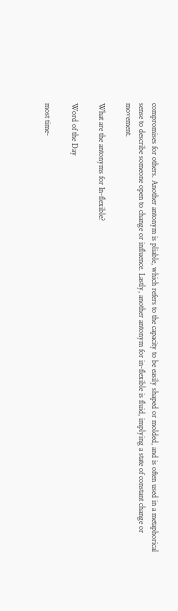compromises for others. Another antonym is pliable, which refers to the capacity to be easily shaped or molded, and is often used in a metaphorical sense to describe someone open to change or influence. Lastly, another antonym for in-flexible is fluid, implying a state of constant change or movement.

What are the antonyms for In-flexible?

Word of the Day

most time-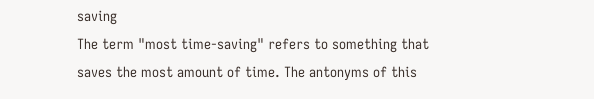saving
The term "most time-saving" refers to something that saves the most amount of time. The antonyms of this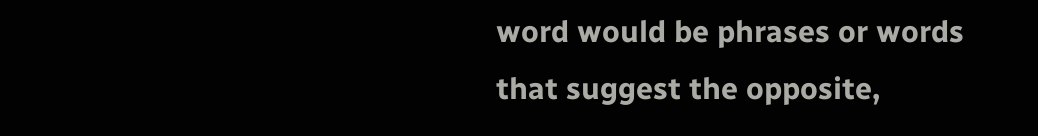word would be phrases or words that suggest the opposite,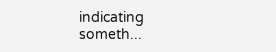indicating someth...